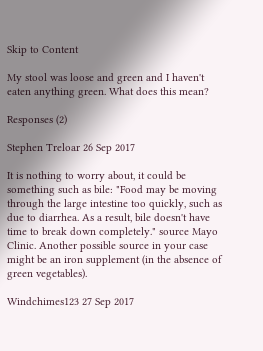Skip to Content

My stool was loose and green and I haven't eaten anything green. What does this mean?

Responses (2)

Stephen Treloar 26 Sep 2017

It is nothing to worry about, it could be something such as bile: "Food may be moving through the large intestine too quickly, such as due to diarrhea. As a result, bile doesn't have time to break down completely." source Mayo Clinic. Another possible source in your case might be an iron supplement (in the absence of green vegetables).

Windchimes123 27 Sep 2017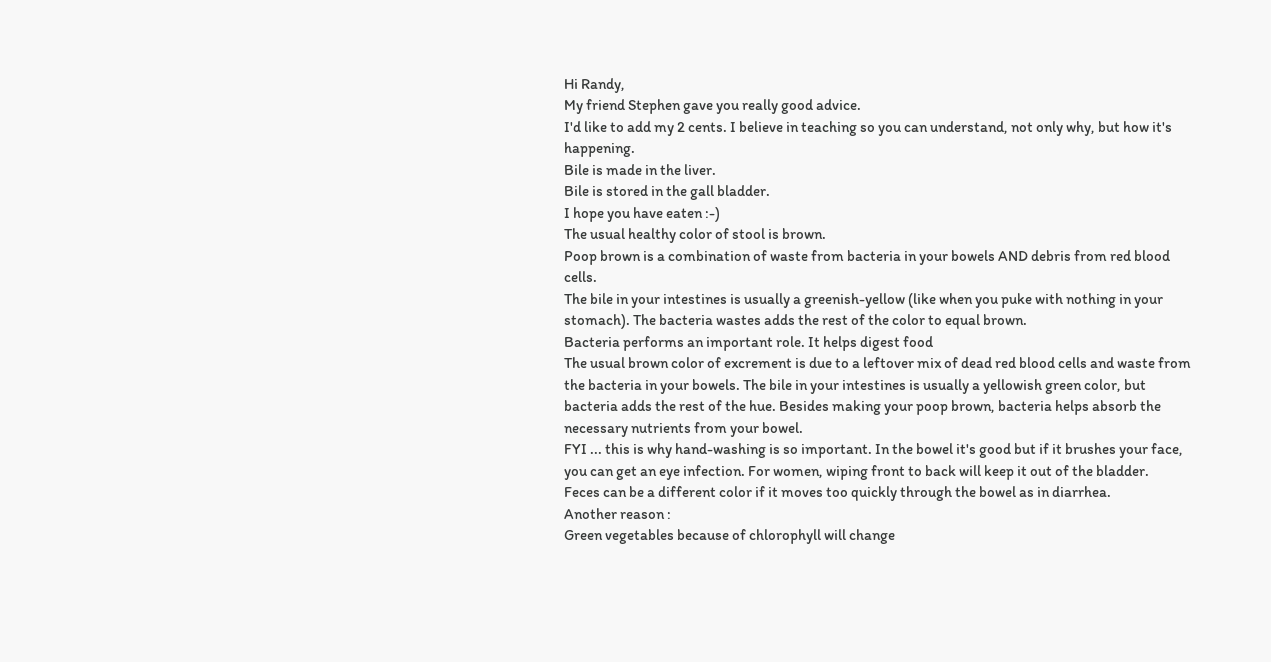Hi Randy,
My friend Stephen gave you really good advice.
I'd like to add my 2 cents. I believe in teaching so you can understand, not only why, but how it's happening.
Bile is made in the liver.
Bile is stored in the gall bladder.
I hope you have eaten :-)
The usual healthy color of stool is brown.
Poop brown is a combination of waste from bacteria in your bowels AND debris from red blood cells.
The bile in your intestines is usually a greenish-yellow (like when you puke with nothing in your stomach). The bacteria wastes adds the rest of the color to equal brown.
Bacteria performs an important role. It helps digest food
The usual brown color of excrement is due to a leftover mix of dead red blood cells and waste from the bacteria in your bowels. The bile in your intestines is usually a yellowish green color, but bacteria adds the rest of the hue. Besides making your poop brown, bacteria helps absorb the necessary nutrients from your bowel.
FYI ... this is why hand-washing is so important. In the bowel it's good but if it brushes your face, you can get an eye infection. For women, wiping front to back will keep it out of the bladder.
Feces can be a different color if it moves too quickly through the bowel as in diarrhea.
Another reason :
Green vegetables because of chlorophyll will change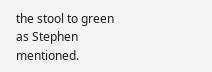the stool to green as Stephen mentioned.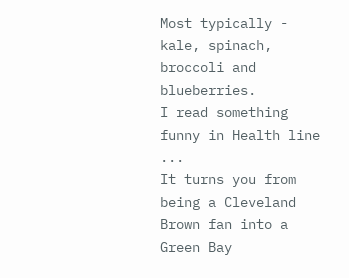Most typically - kale, spinach, broccoli and blueberries.
I read something funny in Health line ...
It turns you from being a Cleveland Brown fan into a Green Bay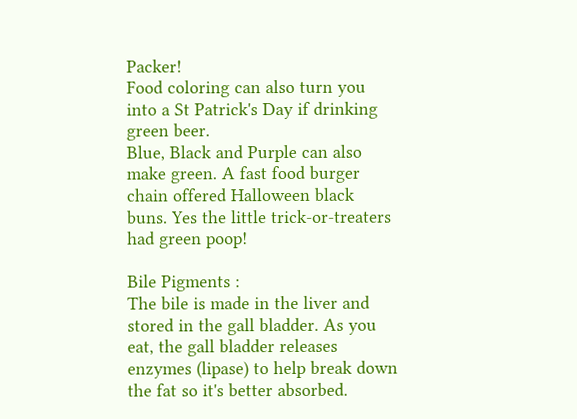Packer!
Food coloring can also turn you into a St Patrick's Day if drinking green beer.
Blue, Black and Purple can also make green. A fast food burger chain offered Halloween black buns. Yes the little trick-or-treaters had green poop!

Bile Pigments :
The bile is made in the liver and stored in the gall bladder. As you eat, the gall bladder releases enzymes (lipase) to help break down the fat so it's better absorbed.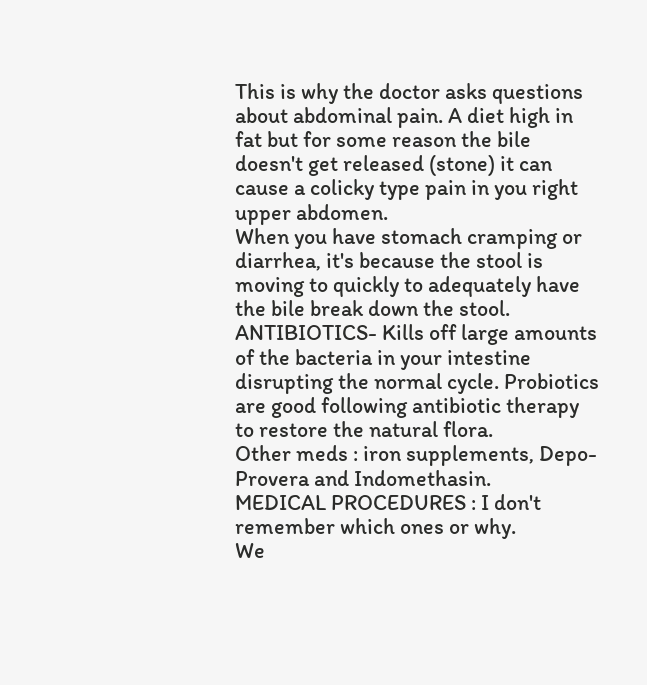This is why the doctor asks questions about abdominal pain. A diet high in fat but for some reason the bile doesn't get released (stone) it can cause a colicky type pain in you right upper abdomen.
When you have stomach cramping or diarrhea, it's because the stool is moving to quickly to adequately have the bile break down the stool.
ANTIBIOTICS- Kills off large amounts of the bacteria in your intestine disrupting the normal cycle. Probiotics are good following antibiotic therapy to restore the natural flora.
Other meds : iron supplements, Depo-Provera and Indomethasin.
MEDICAL PROCEDURES : I don't remember which ones or why.
We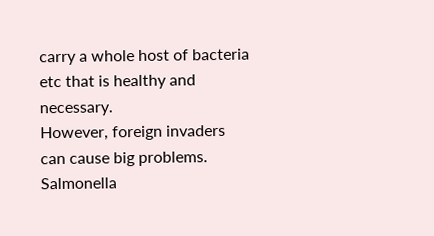carry a whole host of bacteria etc that is healthy and necessary.
However, foreign invaders can cause big problems.
Salmonella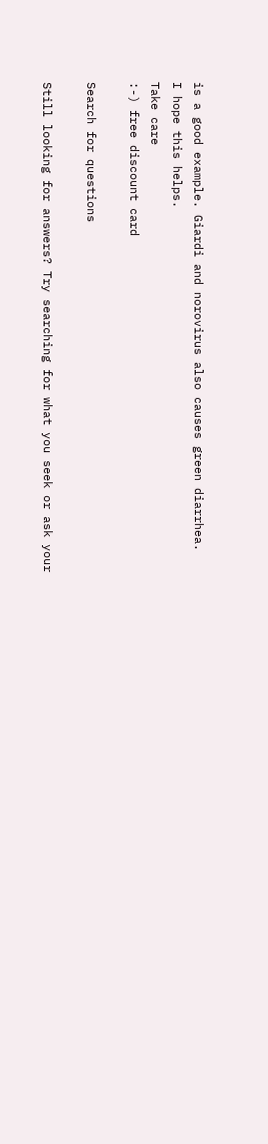is a good example. Giardi and norovirus also causes green diarrhea.
I hope this helps.
Take care
:-) free discount card

Search for questions

Still looking for answers? Try searching for what you seek or ask your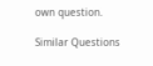own question.

Similar Questions